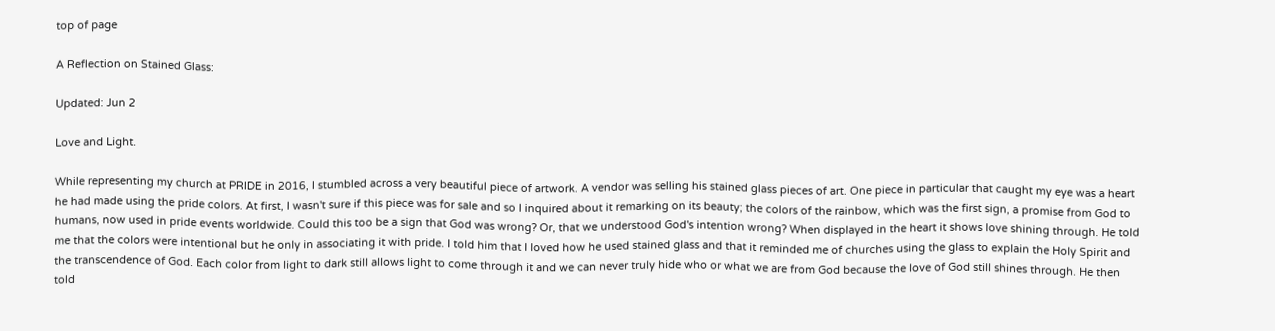top of page

A Reflection on Stained Glass:

Updated: Jun 2

Love and Light.

While representing my church at PRIDE in 2016, I stumbled across a very beautiful piece of artwork. A vendor was selling his stained glass pieces of art. One piece in particular that caught my eye was a heart he had made using the pride colors. At first, I wasn't sure if this piece was for sale and so I inquired about it remarking on its beauty; the colors of the rainbow, which was the first sign, a promise from God to humans, now used in pride events worldwide. Could this too be a sign that God was wrong? Or, that we understood God's intention wrong? When displayed in the heart it shows love shining through. He told me that the colors were intentional but he only in associating it with pride. I told him that I loved how he used stained glass and that it reminded me of churches using the glass to explain the Holy Spirit and the transcendence of God. Each color from light to dark still allows light to come through it and we can never truly hide who or what we are from God because the love of God still shines through. He then told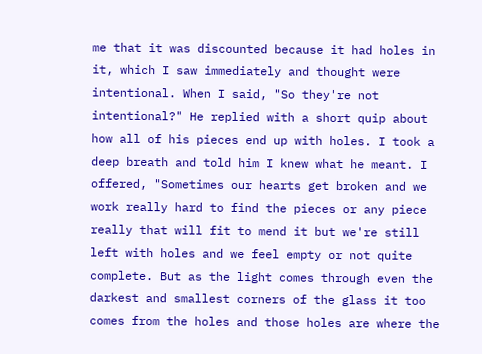me that it was discounted because it had holes in it, which I saw immediately and thought were intentional. When I said, "So they're not intentional?" He replied with a short quip about how all of his pieces end up with holes. I took a deep breath and told him I knew what he meant. I offered, "Sometimes our hearts get broken and we work really hard to find the pieces or any piece really that will fit to mend it but we're still left with holes and we feel empty or not quite complete. But as the light comes through even the darkest and smallest corners of the glass it too comes from the holes and those holes are where the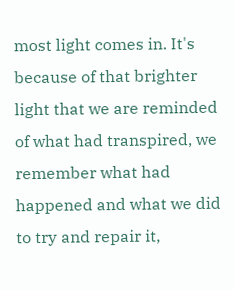most light comes in. It's because of that brighter light that we are reminded of what had transpired, we remember what had happened and what we did to try and repair it,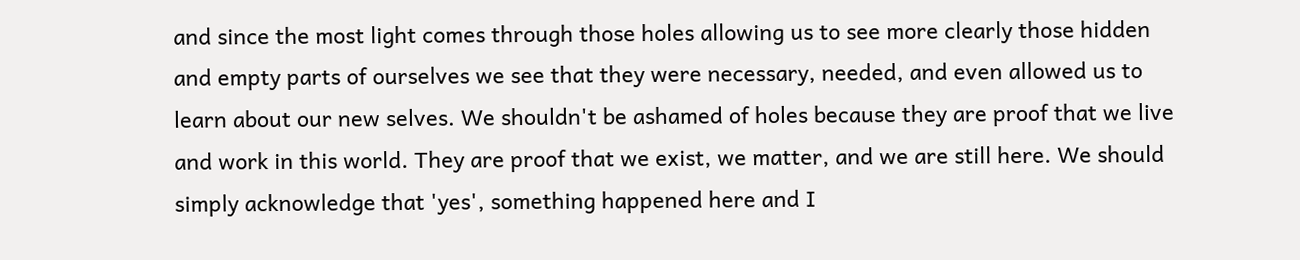and since the most light comes through those holes allowing us to see more clearly those hidden and empty parts of ourselves we see that they were necessary, needed, and even allowed us to learn about our new selves. We shouldn't be ashamed of holes because they are proof that we live and work in this world. They are proof that we exist, we matter, and we are still here. We should simply acknowledge that 'yes', something happened here and I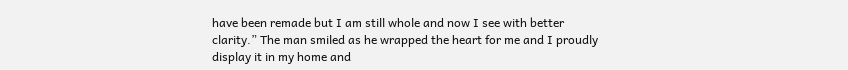have been remade but I am still whole and now I see with better clarity.” The man smiled as he wrapped the heart for me and I proudly display it in my home and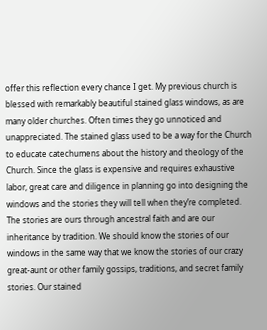offer this reflection every chance I get. My previous church is blessed with remarkably beautiful stained glass windows, as are many older churches. Often times they go unnoticed and unappreciated. The stained glass used to be a way for the Church to educate catechumens about the history and theology of the Church. Since the glass is expensive and requires exhaustive labor, great care and diligence in planning go into designing the windows and the stories they will tell when they’re completed. The stories are ours through ancestral faith and are our inheritance by tradition. We should know the stories of our windows in the same way that we know the stories of our crazy great-aunt or other family gossips, traditions, and secret family stories. Our stained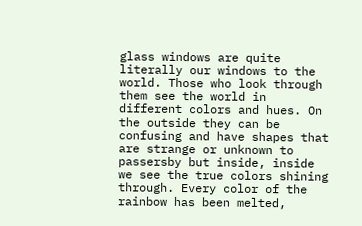glass windows are quite literally our windows to the world. Those who look through them see the world in different colors and hues. On the outside they can be confusing and have shapes that are strange or unknown to passersby but inside, inside we see the true colors shining through. Every color of the rainbow has been melted,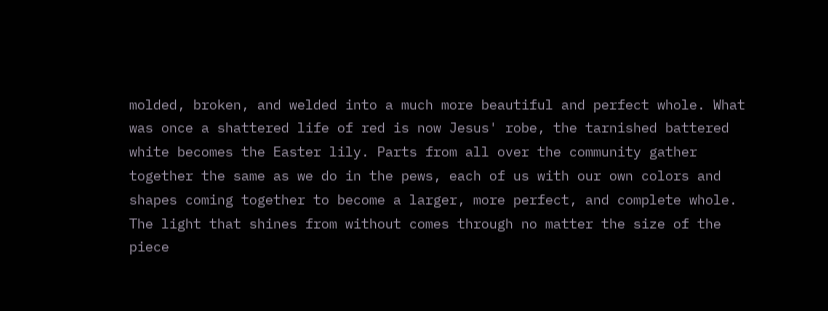molded, broken, and welded into a much more beautiful and perfect whole. What was once a shattered life of red is now Jesus' robe, the tarnished battered white becomes the Easter lily. Parts from all over the community gather together the same as we do in the pews, each of us with our own colors and shapes coming together to become a larger, more perfect, and complete whole. The light that shines from without comes through no matter the size of the piece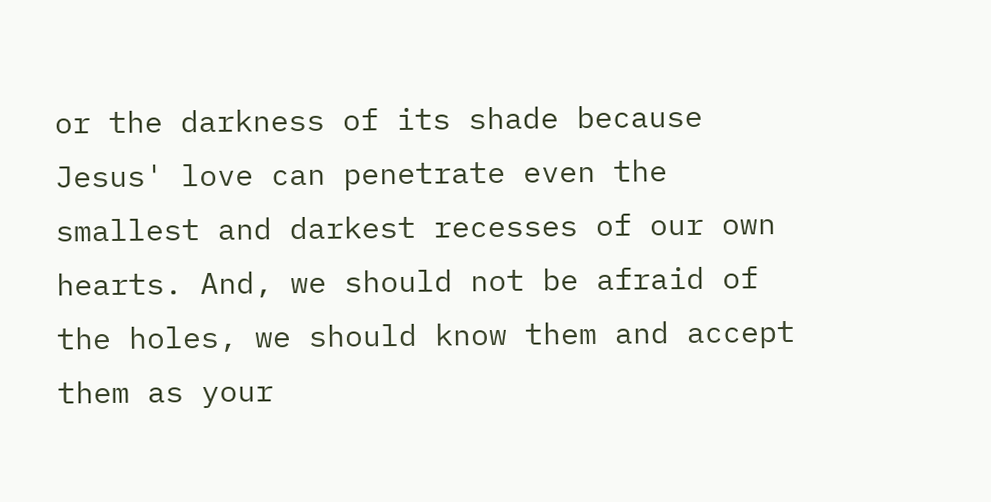or the darkness of its shade because Jesus' love can penetrate even the smallest and darkest recesses of our own hearts. And, we should not be afraid of the holes, we should know them and accept them as your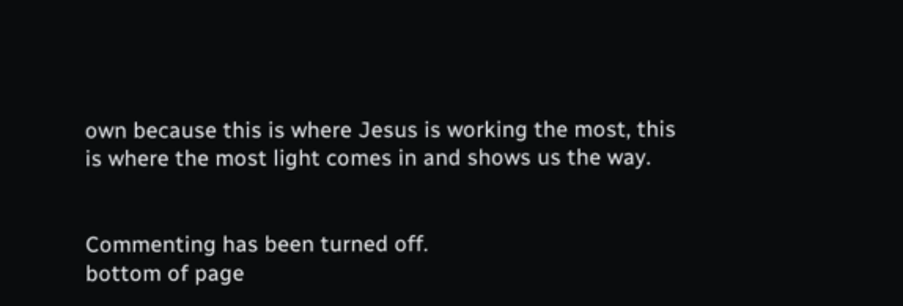own because this is where Jesus is working the most, this is where the most light comes in and shows us the way.


Commenting has been turned off.
bottom of page